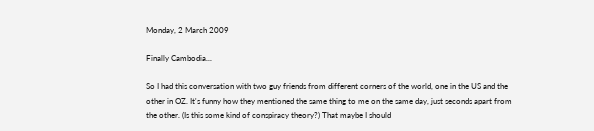Monday, 2 March 2009

Finally Cambodia...

So I had this conversation with two guy friends from different corners of the world, one in the US and the other in OZ. It's funny how they mentioned the same thing to me on the same day, just seconds apart from the other. (Is this some kind of conspiracy theory?) That maybe I should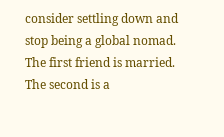consider settling down and stop being a global nomad. The first friend is married. The second is a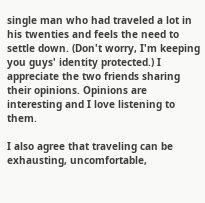single man who had traveled a lot in his twenties and feels the need to settle down. (Don't worry, I'm keeping you guys' identity protected.) I appreciate the two friends sharing their opinions. Opinions are interesting and I love listening to them.

I also agree that traveling can be exhausting, uncomfortable,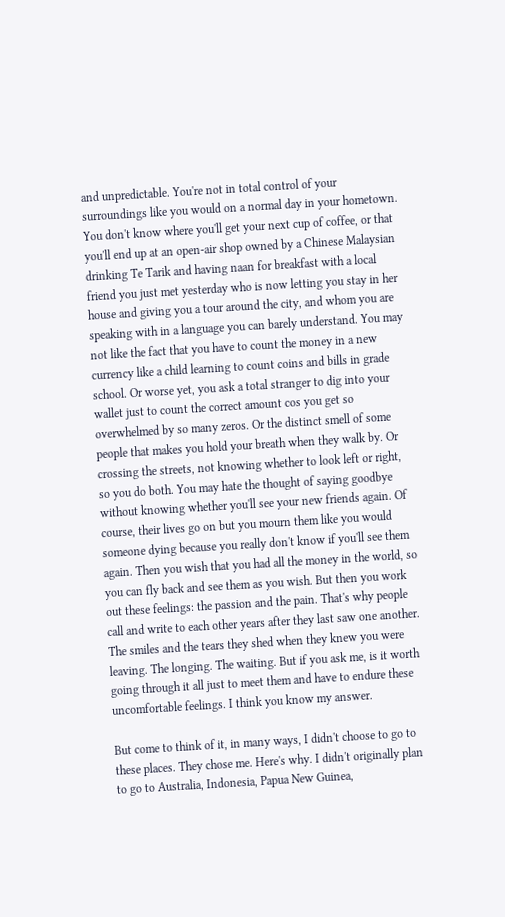and unpredictable. You're not in total control of your surroundings like you would on a normal day in your hometown. You don't know where you'll get your next cup of coffee, or that you'll end up at an open-air shop owned by a Chinese Malaysian drinking Te Tarik and having naan for breakfast with a local friend you just met yesterday who is now letting you stay in her house and giving you a tour around the city, and whom you are speaking with in a language you can barely understand. You may not like the fact that you have to count the money in a new currency like a child learning to count coins and bills in grade school. Or worse yet, you ask a total stranger to dig into your wallet just to count the correct amount cos you get so overwhelmed by so many zeros. Or the distinct smell of some people that makes you hold your breath when they walk by. Or crossing the streets, not knowing whether to look left or right, so you do both. You may hate the thought of saying goodbye without knowing whether you'll see your new friends again. Of course, their lives go on but you mourn them like you would someone dying because you really don't know if you'll see them again. Then you wish that you had all the money in the world, so you can fly back and see them as you wish. But then you work out these feelings: the passion and the pain. That's why people call and write to each other years after they last saw one another. The smiles and the tears they shed when they knew you were leaving. The longing. The waiting. But if you ask me, is it worth going through it all just to meet them and have to endure these uncomfortable feelings. I think you know my answer.

But come to think of it, in many ways, I didn't choose to go to these places. They chose me. Here's why. I didn't originally plan to go to Australia, Indonesia, Papua New Guinea,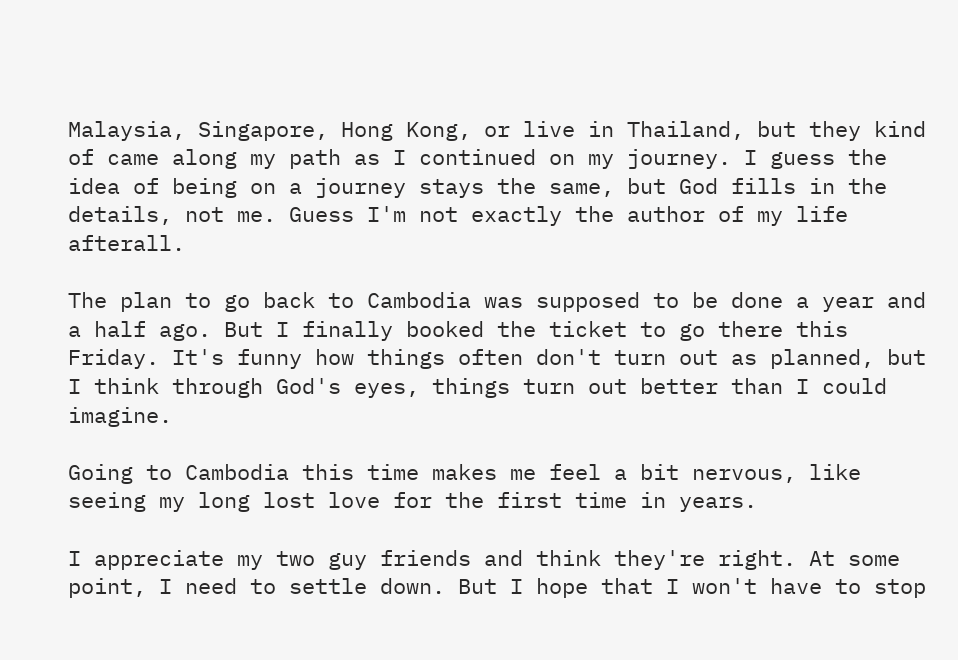Malaysia, Singapore, Hong Kong, or live in Thailand, but they kind of came along my path as I continued on my journey. I guess the idea of being on a journey stays the same, but God fills in the details, not me. Guess I'm not exactly the author of my life afterall.

The plan to go back to Cambodia was supposed to be done a year and a half ago. But I finally booked the ticket to go there this Friday. It's funny how things often don't turn out as planned, but I think through God's eyes, things turn out better than I could imagine.

Going to Cambodia this time makes me feel a bit nervous, like seeing my long lost love for the first time in years.

I appreciate my two guy friends and think they're right. At some point, I need to settle down. But I hope that I won't have to stop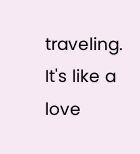traveling. It's like a love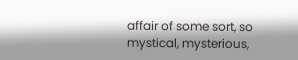affair of some sort, so mystical, mysterious,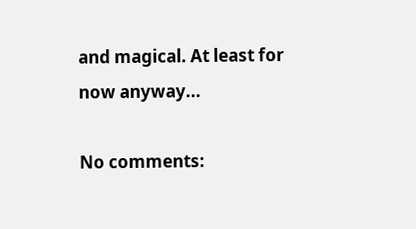and magical. At least for now anyway...

No comments: